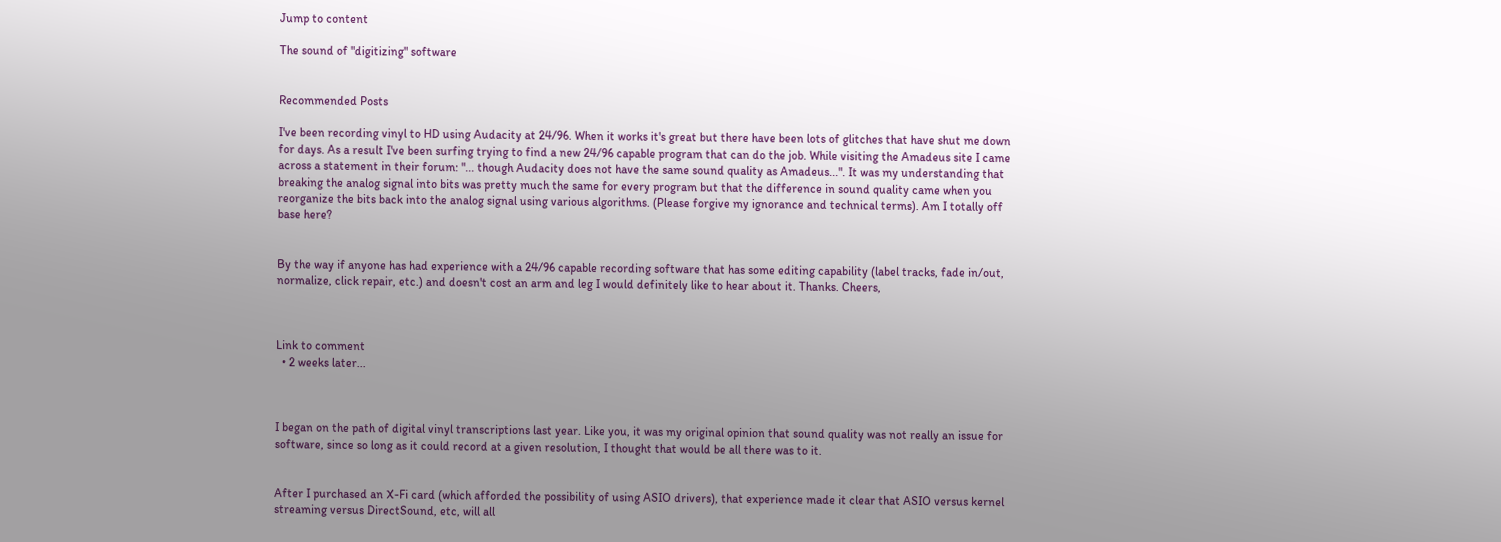Jump to content

The sound of "digitizing" software


Recommended Posts

I've been recording vinyl to HD using Audacity at 24/96. When it works it's great but there have been lots of glitches that have shut me down for days. As a result I've been surfing trying to find a new 24/96 capable program that can do the job. While visiting the Amadeus site I came across a statement in their forum: "... though Audacity does not have the same sound quality as Amadeus...". It was my understanding that breaking the analog signal into bits was pretty much the same for every program but that the difference in sound quality came when you reorganize the bits back into the analog signal using various algorithms. (Please forgive my ignorance and technical terms). Am I totally off base here?


By the way if anyone has had experience with a 24/96 capable recording software that has some editing capability (label tracks, fade in/out, normalize, click repair, etc.) and doesn't cost an arm and leg I would definitely like to hear about it. Thanks. Cheers,



Link to comment
  • 2 weeks later...



I began on the path of digital vinyl transcriptions last year. Like you, it was my original opinion that sound quality was not really an issue for software, since so long as it could record at a given resolution, I thought that would be all there was to it.


After I purchased an X-Fi card (which afforded the possibility of using ASIO drivers), that experience made it clear that ASIO versus kernel streaming versus DirectSound, etc, will all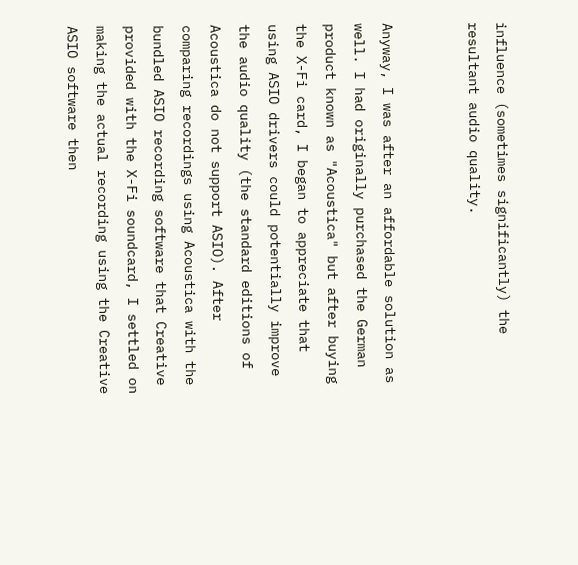influence (sometimes significantly) the resultant audio quality.


Anyway, I was after an affordable solution as well. I had originally purchased the German product known as "Acoustica" but after buying the X-Fi card, I began to appreciate that using ASIO drivers could potentially improve the audio quality (the standard editions of Acoustica do not support ASIO). After comparing recordings using Acoustica with the bundled ASIO recording software that Creative provided with the X-Fi soundcard, I settled on making the actual recording using the Creative ASIO software then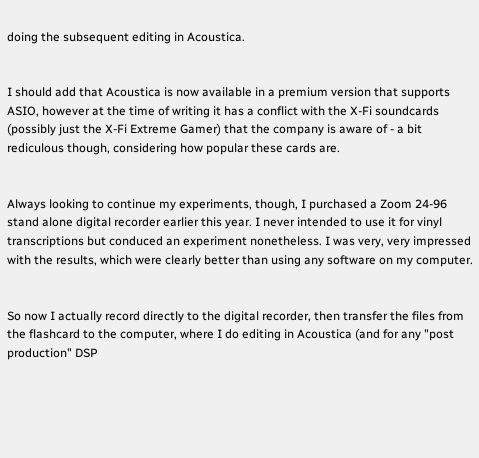doing the subsequent editing in Acoustica.


I should add that Acoustica is now available in a premium version that supports ASIO, however at the time of writing it has a conflict with the X-Fi soundcards (possibly just the X-Fi Extreme Gamer) that the company is aware of - a bit rediculous though, considering how popular these cards are.


Always looking to continue my experiments, though, I purchased a Zoom 24-96 stand alone digital recorder earlier this year. I never intended to use it for vinyl transcriptions but conduced an experiment nonetheless. I was very, very impressed with the results, which were clearly better than using any software on my computer.


So now I actually record directly to the digital recorder, then transfer the files from the flashcard to the computer, where I do editing in Acoustica (and for any "post production" DSP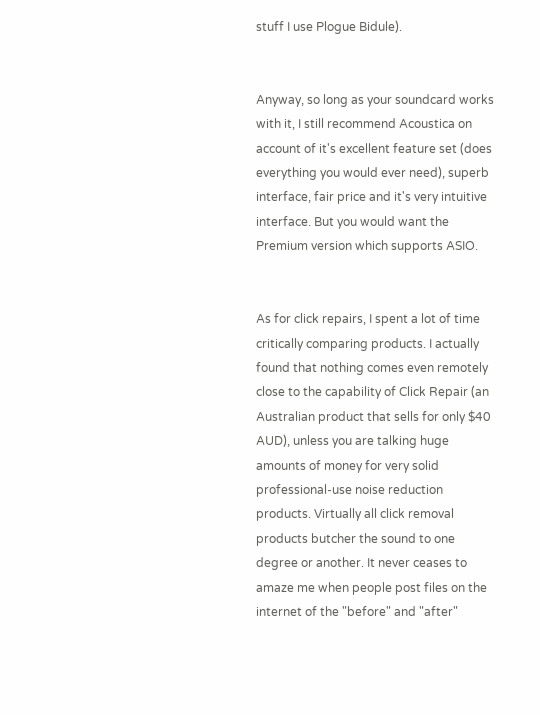stuff I use Plogue Bidule).


Anyway, so long as your soundcard works with it, I still recommend Acoustica on account of it's excellent feature set (does everything you would ever need), superb interface, fair price and it's very intuitive interface. But you would want the Premium version which supports ASIO.


As for click repairs, I spent a lot of time critically comparing products. I actually found that nothing comes even remotely close to the capability of Click Repair (an Australian product that sells for only $40 AUD), unless you are talking huge amounts of money for very solid professional-use noise reduction products. Virtually all click removal products butcher the sound to one degree or another. It never ceases to amaze me when people post files on the internet of the "before" and "after"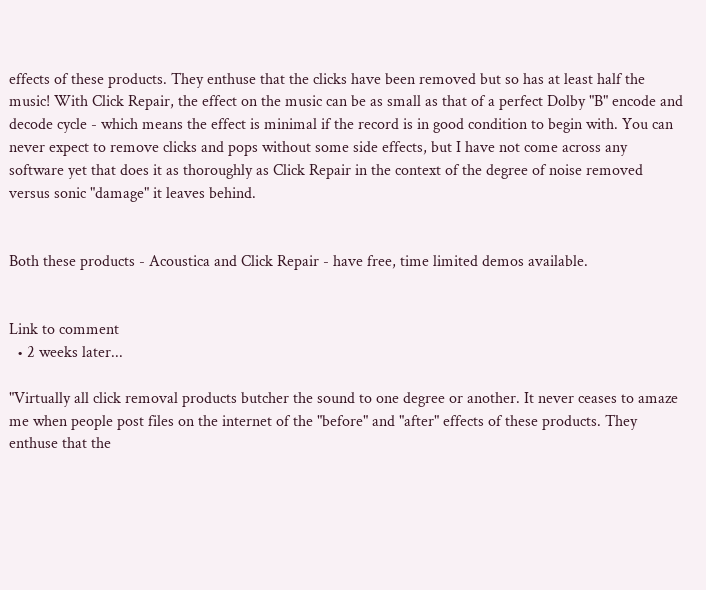effects of these products. They enthuse that the clicks have been removed but so has at least half the music! With Click Repair, the effect on the music can be as small as that of a perfect Dolby "B" encode and decode cycle - which means the effect is minimal if the record is in good condition to begin with. You can never expect to remove clicks and pops without some side effects, but I have not come across any software yet that does it as thoroughly as Click Repair in the context of the degree of noise removed versus sonic "damage" it leaves behind.


Both these products - Acoustica and Click Repair - have free, time limited demos available.


Link to comment
  • 2 weeks later...

"Virtually all click removal products butcher the sound to one degree or another. It never ceases to amaze me when people post files on the internet of the "before" and "after" effects of these products. They enthuse that the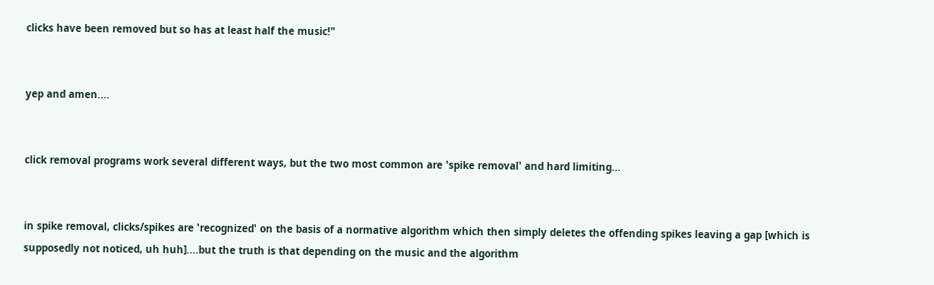clicks have been removed but so has at least half the music!"


yep and amen....


click removal programs work several different ways, but the two most common are 'spike removal' and hard limiting...


in spike removal, clicks/spikes are 'recognized' on the basis of a normative algorithm which then simply deletes the offending spikes leaving a gap [which is supposedly not noticed, uh huh]....but the truth is that depending on the music and the algorithm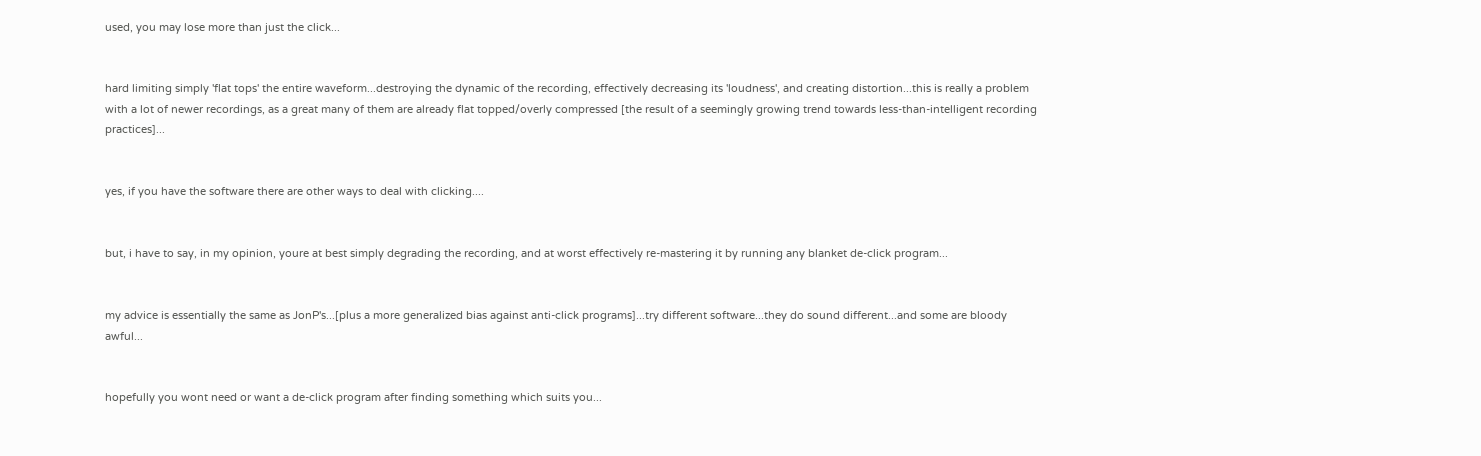used, you may lose more than just the click...


hard limiting simply 'flat tops' the entire waveform...destroying the dynamic of the recording, effectively decreasing its 'loudness', and creating distortion...this is really a problem with a lot of newer recordings, as a great many of them are already flat topped/overly compressed [the result of a seemingly growing trend towards less-than-intelligent recording practices]...


yes, if you have the software there are other ways to deal with clicking....


but, i have to say, in my opinion, youre at best simply degrading the recording, and at worst effectively re-mastering it by running any blanket de-click program...


my advice is essentially the same as JonP's...[plus a more generalized bias against anti-click programs]...try different software...they do sound different...and some are bloody awful...


hopefully you wont need or want a de-click program after finding something which suits you...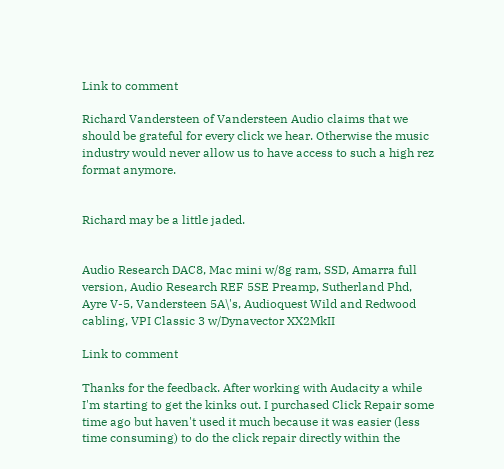Link to comment

Richard Vandersteen of Vandersteen Audio claims that we should be grateful for every click we hear. Otherwise the music industry would never allow us to have access to such a high rez format anymore.


Richard may be a little jaded.


Audio Research DAC8, Mac mini w/8g ram, SSD, Amarra full version, Audio Research REF 5SE Preamp, Sutherland Phd, Ayre V-5, Vandersteen 5A\'s, Audioquest Wild and Redwood cabling, VPI Classic 3 w/Dynavector XX2MkII

Link to comment

Thanks for the feedback. After working with Audacity a while I'm starting to get the kinks out. I purchased Click Repair some time ago but haven't used it much because it was easier (less time consuming) to do the click repair directly within the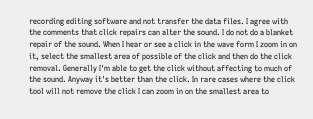recording editing software and not transfer the data files. I agree with the comments that click repairs can alter the sound. I do not do a blanket repair of the sound. When I hear or see a click in the wave form I zoom in on it, select the smallest area of possible of the click and then do the click removal. Generally I'm able to get the click without affecting to much of the sound. Anyway it's better than the click. In rare cases where the click tool will not remove the click I can zoom in on the smallest area to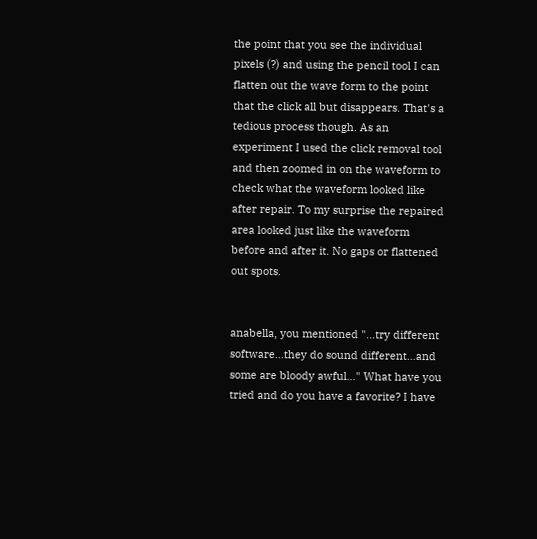the point that you see the individual pixels (?) and using the pencil tool I can flatten out the wave form to the point that the click all but disappears. That's a tedious process though. As an experiment I used the click removal tool and then zoomed in on the waveform to check what the waveform looked like after repair. To my surprise the repaired area looked just like the waveform before and after it. No gaps or flattened out spots.


anabella, you mentioned "...try different software...they do sound different...and some are bloody awful..." What have you tried and do you have a favorite? I have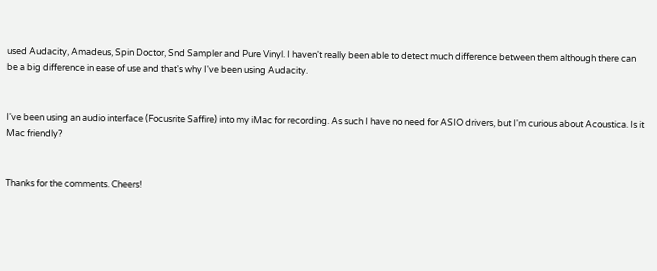used Audacity, Amadeus, Spin Doctor, Snd Sampler and Pure Vinyl. I haven't really been able to detect much difference between them although there can be a big difference in ease of use and that's why I've been using Audacity.


I've been using an audio interface (Focusrite Saffire) into my iMac for recording. As such I have no need for ASIO drivers, but I'm curious about Acoustica. Is it Mac friendly?


Thanks for the comments. Cheers!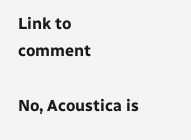Link to comment

No, Acoustica is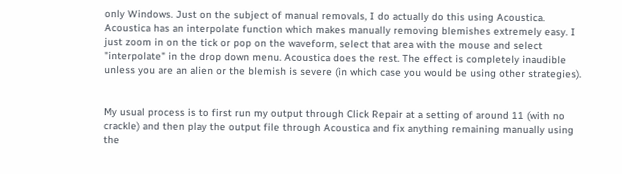only Windows. Just on the subject of manual removals, I do actually do this using Acoustica. Acoustica has an interpolate function which makes manually removing blemishes extremely easy. I just zoom in on the tick or pop on the waveform, select that area with the mouse and select "interpolate" in the drop down menu. Acoustica does the rest. The effect is completely inaudible unless you are an alien or the blemish is severe (in which case you would be using other strategies).


My usual process is to first run my output through Click Repair at a setting of around 11 (with no crackle) and then play the output file through Acoustica and fix anything remaining manually using the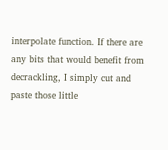interpolate function. If there are any bits that would benefit from decrackling, I simply cut and paste those little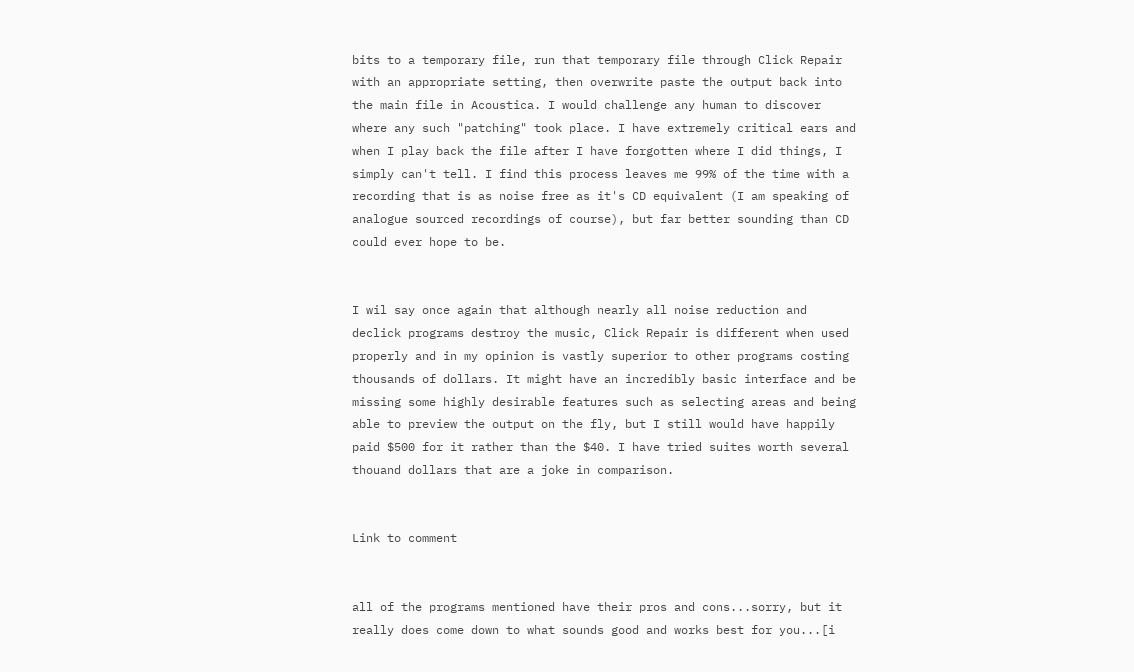bits to a temporary file, run that temporary file through Click Repair with an appropriate setting, then overwrite paste the output back into the main file in Acoustica. I would challenge any human to discover where any such "patching" took place. I have extremely critical ears and when I play back the file after I have forgotten where I did things, I simply can't tell. I find this process leaves me 99% of the time with a recording that is as noise free as it's CD equivalent (I am speaking of analogue sourced recordings of course), but far better sounding than CD could ever hope to be.


I wil say once again that although nearly all noise reduction and declick programs destroy the music, Click Repair is different when used properly and in my opinion is vastly superior to other programs costing thousands of dollars. It might have an incredibly basic interface and be missing some highly desirable features such as selecting areas and being able to preview the output on the fly, but I still would have happily paid $500 for it rather than the $40. I have tried suites worth several thouand dollars that are a joke in comparison.


Link to comment


all of the programs mentioned have their pros and cons...sorry, but it really does come down to what sounds good and works best for you...[i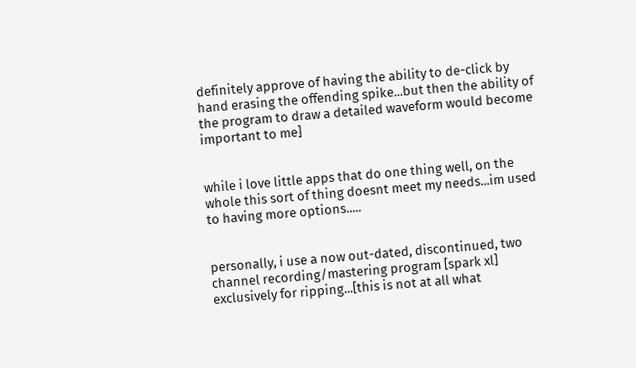definitely approve of having the ability to de-click by hand erasing the offending spike...but then the ability of the program to draw a detailed waveform would become important to me]


while i love little apps that do one thing well, on the whole this sort of thing doesnt meet my needs...im used to having more options.....


personally, i use a now out-dated, discontinued, two channel recording/mastering program [spark xl] exclusively for ripping...[this is not at all what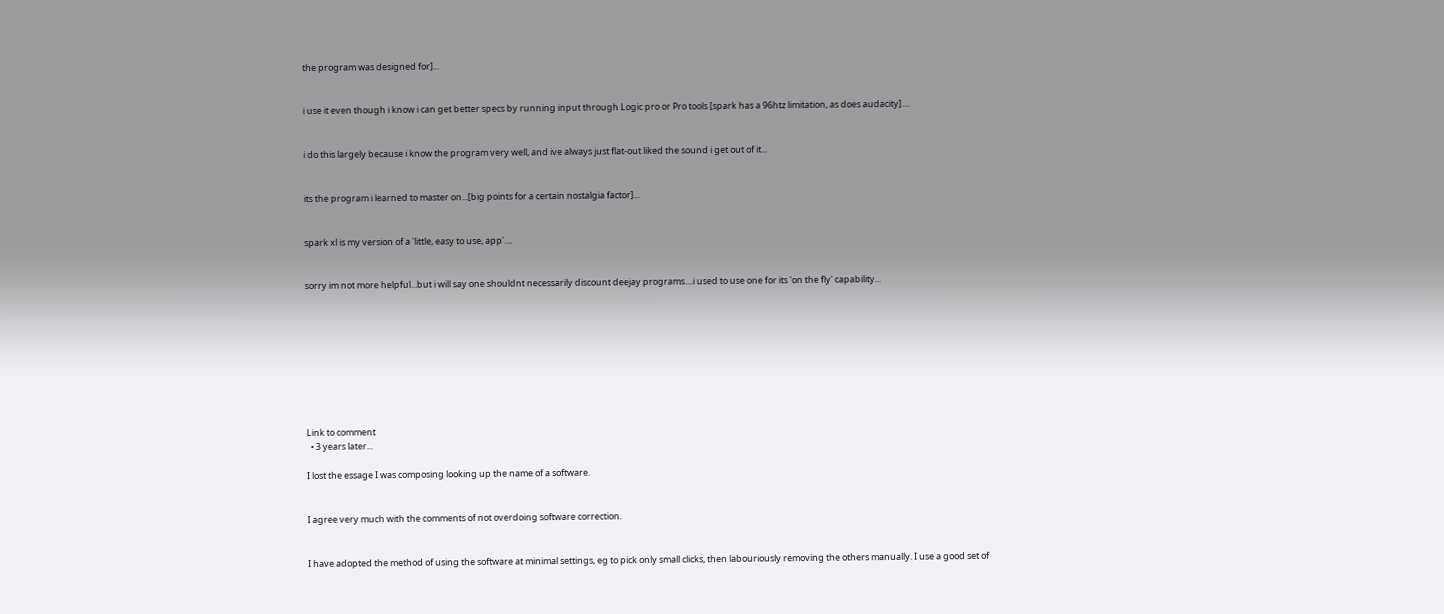the program was designed for]...


i use it even though i know i can get better specs by running input through Logic pro or Pro tools [spark has a 96htz limitation, as does audacity]....


i do this largely because i know the program very well, and ive always just flat-out liked the sound i get out of it...


its the program i learned to master on...[big points for a certain nostalgia factor]...


spark xl is my version of a 'little, easy to use, app'....


sorry im not more helpful...but i will say one shouldnt necessarily discount deejay programs....i used to use one for its 'on the fly' capability...









Link to comment
  • 3 years later...

I lost the essage I was composing looking up the name of a software.


I agree very much with the comments of not overdoing software correction.


I have adopted the method of using the software at minimal settings, eg to pick only small clicks, then labouriously removing the others manually. I use a good set of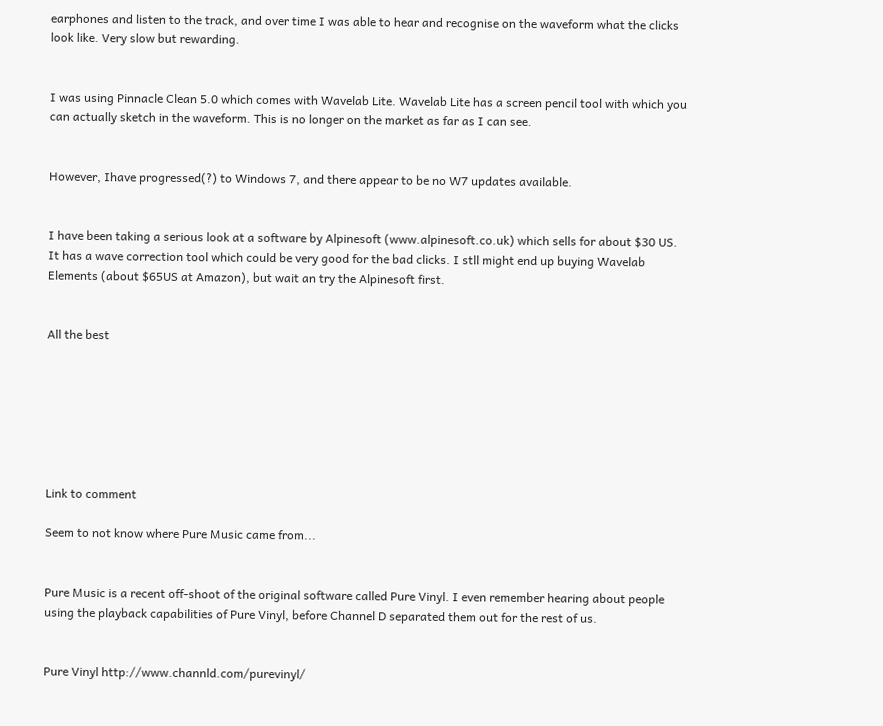earphones and listen to the track, and over time I was able to hear and recognise on the waveform what the clicks look like. Very slow but rewarding.


I was using Pinnacle Clean 5.0 which comes with Wavelab Lite. Wavelab Lite has a screen pencil tool with which you can actually sketch in the waveform. This is no longer on the market as far as I can see.


However, Ihave progressed(?) to Windows 7, and there appear to be no W7 updates available.


I have been taking a serious look at a software by Alpinesoft (www.alpinesoft.co.uk) which sells for about $30 US. It has a wave correction tool which could be very good for the bad clicks. I stll might end up buying Wavelab Elements (about $65US at Amazon), but wait an try the Alpinesoft first.


All the best







Link to comment

Seem to not know where Pure Music came from...


Pure Music is a recent off-shoot of the original software called Pure Vinyl. I even remember hearing about people using the playback capabilities of Pure Vinyl, before Channel D separated them out for the rest of us.


Pure Vinyl http://www.channld.com/purevinyl/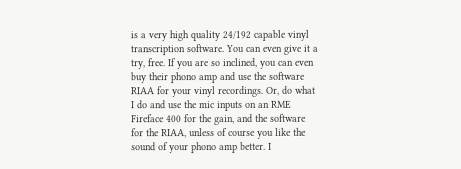is a very high quality 24/192 capable vinyl transcription software. You can even give it a try, free. If you are so inclined, you can even buy their phono amp and use the software RIAA for your vinyl recordings. Or, do what I do and use the mic inputs on an RME Fireface 400 for the gain, and the software for the RIAA, unless of course you like the sound of your phono amp better. I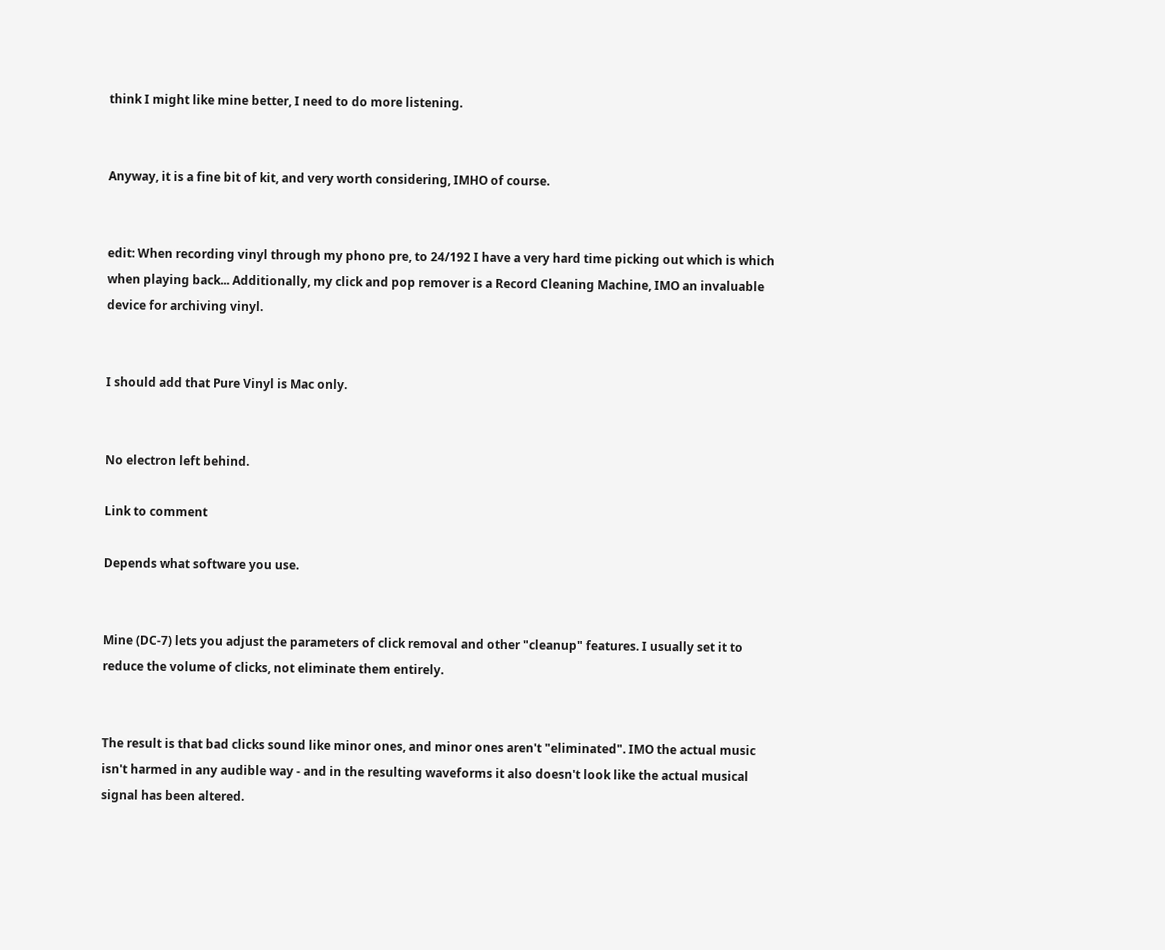think I might like mine better, I need to do more listening.


Anyway, it is a fine bit of kit, and very worth considering, IMHO of course.


edit: When recording vinyl through my phono pre, to 24/192 I have a very hard time picking out which is which when playing back... Additionally, my click and pop remover is a Record Cleaning Machine, IMO an invaluable device for archiving vinyl.


I should add that Pure Vinyl is Mac only.


No electron left behind.

Link to comment

Depends what software you use.


Mine (DC-7) lets you adjust the parameters of click removal and other "cleanup" features. I usually set it to reduce the volume of clicks, not eliminate them entirely.


The result is that bad clicks sound like minor ones, and minor ones aren't "eliminated". IMO the actual music isn't harmed in any audible way - and in the resulting waveforms it also doesn't look like the actual musical signal has been altered.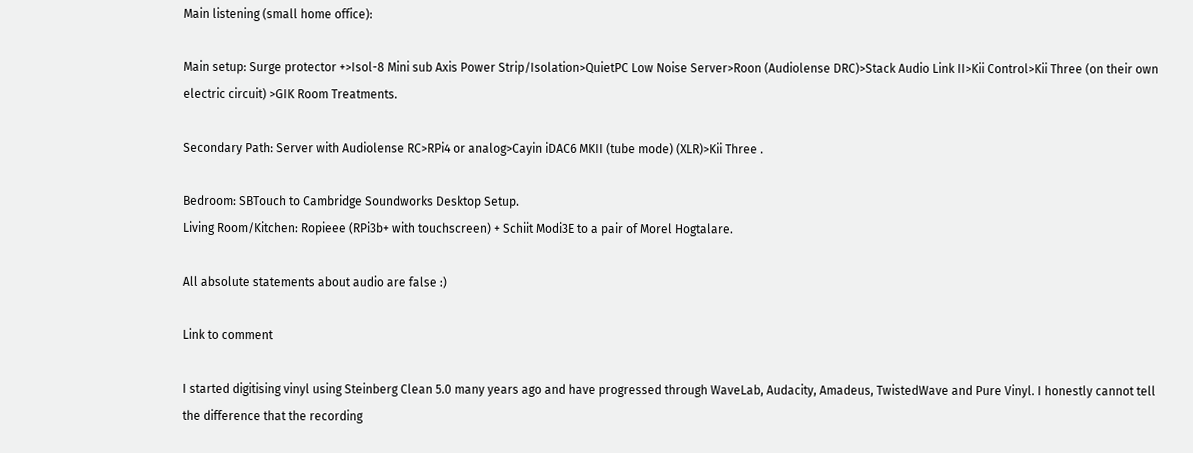Main listening (small home office):

Main setup: Surge protector +>Isol-8 Mini sub Axis Power Strip/Isolation>QuietPC Low Noise Server>Roon (Audiolense DRC)>Stack Audio Link II>Kii Control>Kii Three (on their own electric circuit) >GIK Room Treatments.

Secondary Path: Server with Audiolense RC>RPi4 or analog>Cayin iDAC6 MKII (tube mode) (XLR)>Kii Three .

Bedroom: SBTouch to Cambridge Soundworks Desktop Setup.
Living Room/Kitchen: Ropieee (RPi3b+ with touchscreen) + Schiit Modi3E to a pair of Morel Hogtalare.

All absolute statements about audio are false :)

Link to comment

I started digitising vinyl using Steinberg Clean 5.0 many years ago and have progressed through WaveLab, Audacity, Amadeus, TwistedWave and Pure Vinyl. I honestly cannot tell the difference that the recording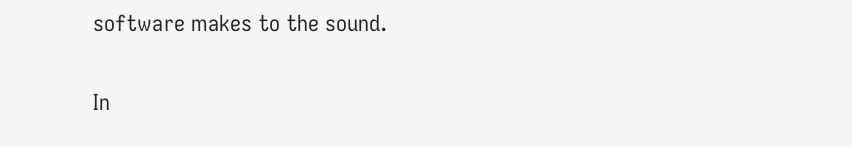software makes to the sound.


In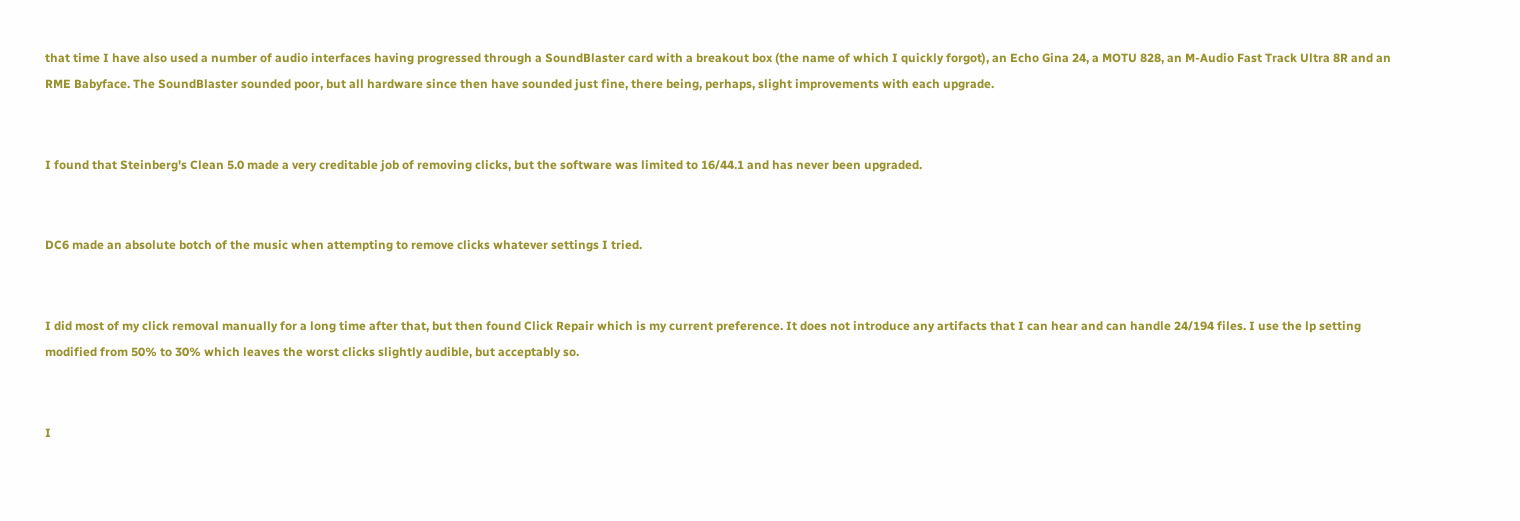that time I have also used a number of audio interfaces having progressed through a SoundBlaster card with a breakout box (the name of which I quickly forgot), an Echo Gina 24, a MOTU 828, an M-Audio Fast Track Ultra 8R and an RME Babyface. The SoundBlaster sounded poor, but all hardware since then have sounded just fine, there being, perhaps, slight improvements with each upgrade.


I found that Steinberg's Clean 5.0 made a very creditable job of removing clicks, but the software was limited to 16/44.1 and has never been upgraded.


DC6 made an absolute botch of the music when attempting to remove clicks whatever settings I tried.


I did most of my click removal manually for a long time after that, but then found Click Repair which is my current preference. It does not introduce any artifacts that I can hear and can handle 24/194 files. I use the lp setting modified from 50% to 30% which leaves the worst clicks slightly audible, but acceptably so.


I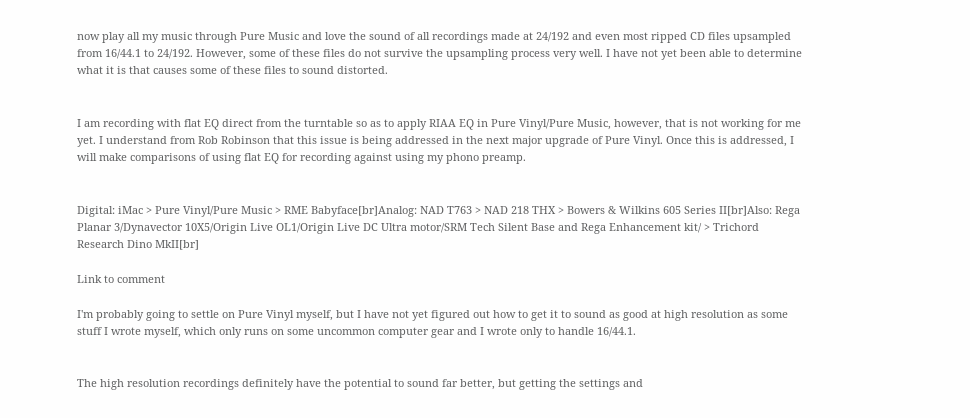now play all my music through Pure Music and love the sound of all recordings made at 24/192 and even most ripped CD files upsampled from 16/44.1 to 24/192. However, some of these files do not survive the upsampling process very well. I have not yet been able to determine what it is that causes some of these files to sound distorted.


I am recording with flat EQ direct from the turntable so as to apply RIAA EQ in Pure Vinyl/Pure Music, however, that is not working for me yet. I understand from Rob Robinson that this issue is being addressed in the next major upgrade of Pure Vinyl. Once this is addressed, I will make comparisons of using flat EQ for recording against using my phono preamp.


Digital: iMac > Pure Vinyl/Pure Music > RME Babyface[br]Analog: NAD T763 > NAD 218 THX > Bowers & Wilkins 605 Series II[br]Also: Rega Planar 3/Dynavector 10X5/Origin Live OL1/Origin Live DC Ultra motor/SRM Tech Silent Base and Rega Enhancement kit/ > Trichord Research Dino MkII[br]

Link to comment

I'm probably going to settle on Pure Vinyl myself, but I have not yet figured out how to get it to sound as good at high resolution as some stuff I wrote myself, which only runs on some uncommon computer gear and I wrote only to handle 16/44.1.


The high resolution recordings definitely have the potential to sound far better, but getting the settings and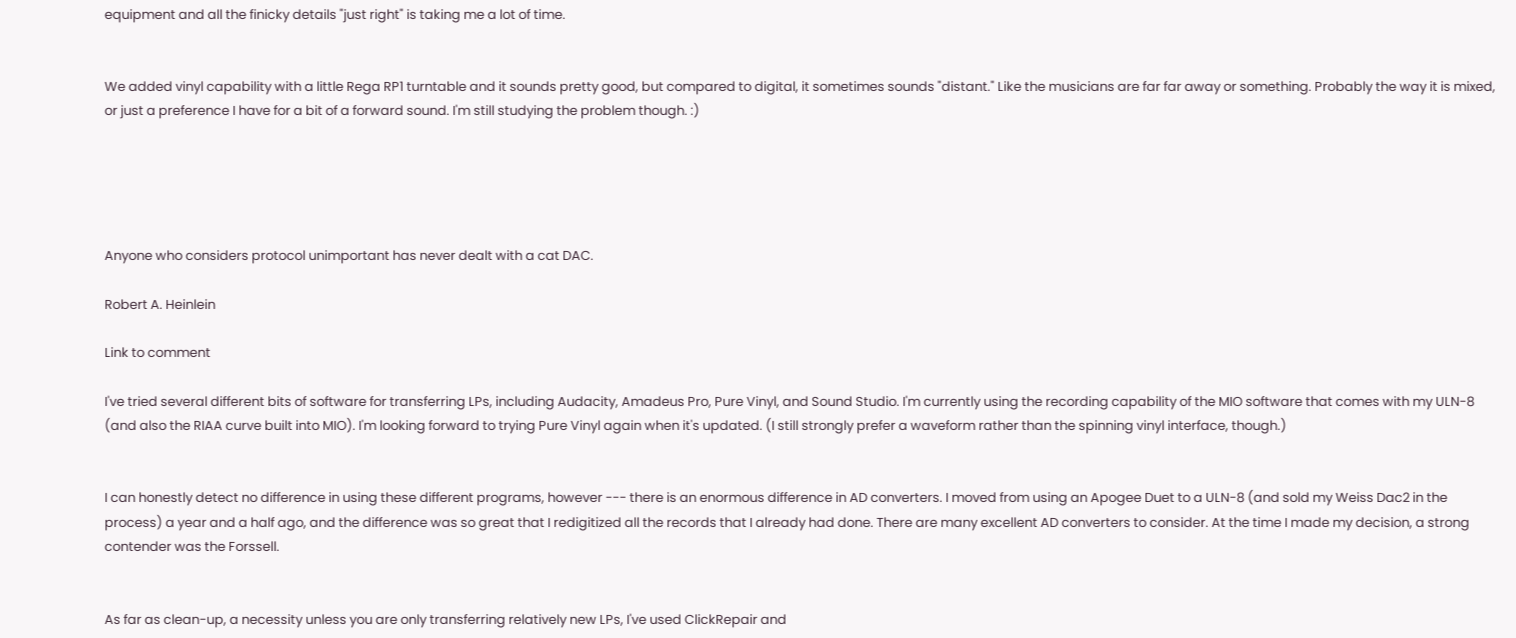equipment and all the finicky details "just right" is taking me a lot of time.


We added vinyl capability with a little Rega RP1 turntable and it sounds pretty good, but compared to digital, it sometimes sounds "distant." Like the musicians are far far away or something. Probably the way it is mixed, or just a preference I have for a bit of a forward sound. I'm still studying the problem though. :)





Anyone who considers protocol unimportant has never dealt with a cat DAC.

Robert A. Heinlein

Link to comment

I've tried several different bits of software for transferring LPs, including Audacity, Amadeus Pro, Pure Vinyl, and Sound Studio. I'm currently using the recording capability of the MIO software that comes with my ULN-8 (and also the RIAA curve built into MIO). I'm looking forward to trying Pure Vinyl again when it's updated. (I still strongly prefer a waveform rather than the spinning vinyl interface, though.)


I can honestly detect no difference in using these different programs, however --- there is an enormous difference in AD converters. I moved from using an Apogee Duet to a ULN-8 (and sold my Weiss Dac2 in the process) a year and a half ago, and the difference was so great that I redigitized all the records that I already had done. There are many excellent AD converters to consider. At the time I made my decision, a strong contender was the Forssell.


As far as clean-up, a necessity unless you are only transferring relatively new LPs, I've used ClickRepair and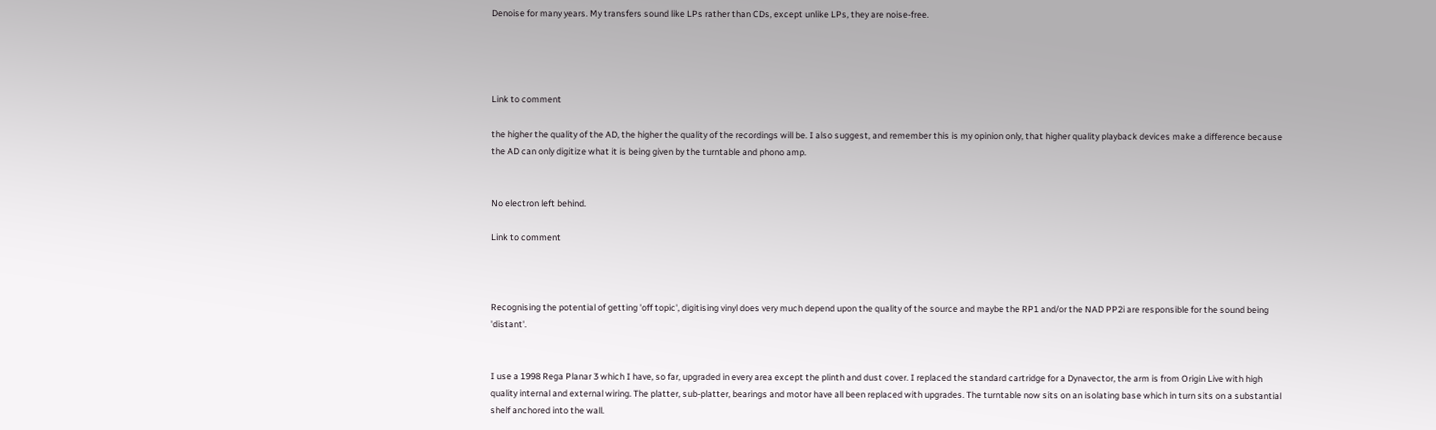Denoise for many years. My transfers sound like LPs rather than CDs, except unlike LPs, they are noise-free.




Link to comment

the higher the quality of the AD, the higher the quality of the recordings will be. I also suggest, and remember this is my opinion only, that higher quality playback devices make a difference because the AD can only digitize what it is being given by the turntable and phono amp.


No electron left behind.

Link to comment



Recognising the potential of getting 'off topic', digitising vinyl does very much depend upon the quality of the source and maybe the RP1 and/or the NAD PP2i are responsible for the sound being 'distant'.


I use a 1998 Rega Planar 3 which I have, so far, upgraded in every area except the plinth and dust cover. I replaced the standard cartridge for a Dynavector, the arm is from Origin Live with high quality internal and external wiring. The platter, sub-platter, bearings and motor have all been replaced with upgrades. The turntable now sits on an isolating base which in turn sits on a substantial shelf anchored into the wall.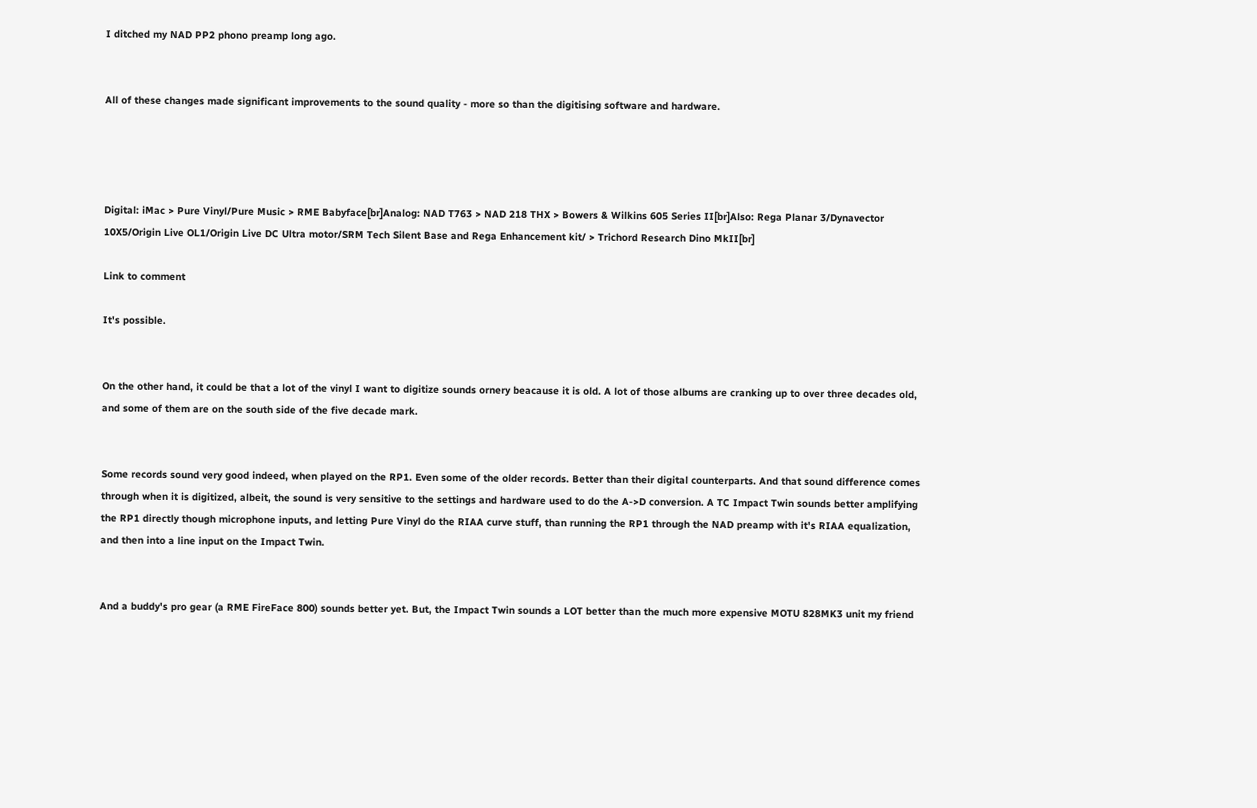I ditched my NAD PP2 phono preamp long ago.


All of these changes made significant improvements to the sound quality - more so than the digitising software and hardware.




Digital: iMac > Pure Vinyl/Pure Music > RME Babyface[br]Analog: NAD T763 > NAD 218 THX > Bowers & Wilkins 605 Series II[br]Also: Rega Planar 3/Dynavector 10X5/Origin Live OL1/Origin Live DC Ultra motor/SRM Tech Silent Base and Rega Enhancement kit/ > Trichord Research Dino MkII[br]

Link to comment

It's possible.


On the other hand, it could be that a lot of the vinyl I want to digitize sounds ornery beacause it is old. A lot of those albums are cranking up to over three decades old, and some of them are on the south side of the five decade mark.


Some records sound very good indeed, when played on the RP1. Even some of the older records. Better than their digital counterparts. And that sound difference comes through when it is digitized, albeit, the sound is very sensitive to the settings and hardware used to do the A->D conversion. A TC Impact Twin sounds better amplifying the RP1 directly though microphone inputs, and letting Pure Vinyl do the RIAA curve stuff, than running the RP1 through the NAD preamp with it's RIAA equalization, and then into a line input on the Impact Twin.


And a buddy's pro gear (a RME FireFace 800) sounds better yet. But, the Impact Twin sounds a LOT better than the much more expensive MOTU 828MK3 unit my friend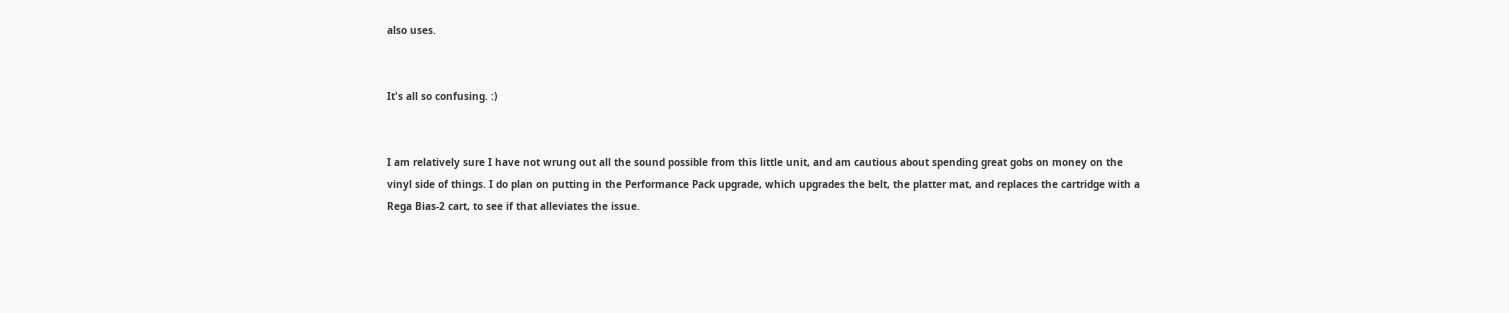also uses.


It's all so confusing. :)


I am relatively sure I have not wrung out all the sound possible from this little unit, and am cautious about spending great gobs on money on the vinyl side of things. I do plan on putting in the Performance Pack upgrade, which upgrades the belt, the platter mat, and replaces the cartridge with a Rega Bias-2 cart, to see if that alleviates the issue.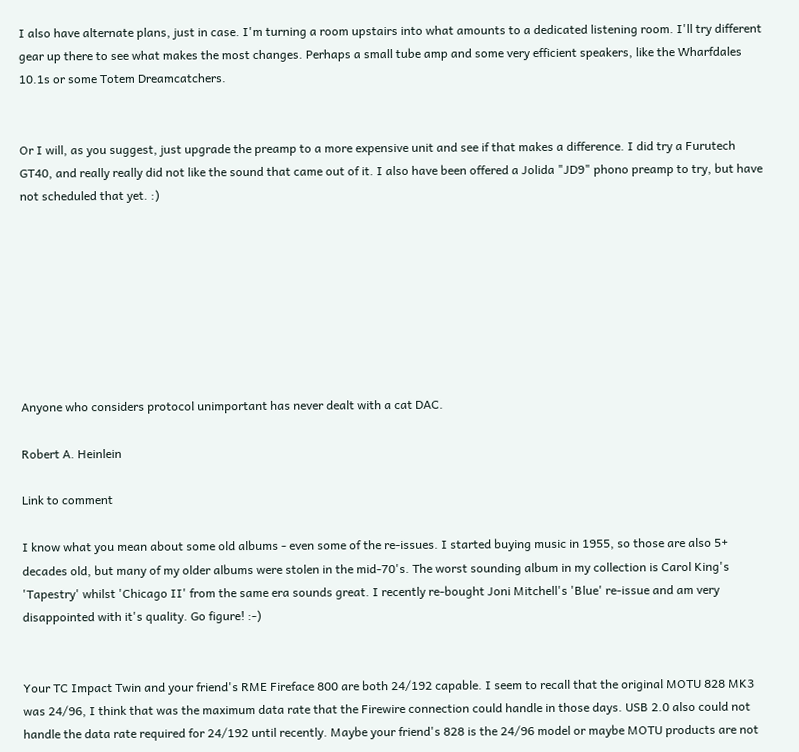I also have alternate plans, just in case. I'm turning a room upstairs into what amounts to a dedicated listening room. I'll try different gear up there to see what makes the most changes. Perhaps a small tube amp and some very efficient speakers, like the Wharfdales 10.1s or some Totem Dreamcatchers.


Or I will, as you suggest, just upgrade the preamp to a more expensive unit and see if that makes a difference. I did try a Furutech GT40, and really really did not like the sound that came out of it. I also have been offered a Jolida "JD9" phono preamp to try, but have not scheduled that yet. :)








Anyone who considers protocol unimportant has never dealt with a cat DAC.

Robert A. Heinlein

Link to comment

I know what you mean about some old albums - even some of the re-issues. I started buying music in 1955, so those are also 5+ decades old, but many of my older albums were stolen in the mid-70's. The worst sounding album in my collection is Carol King's 'Tapestry' whilst 'Chicago II' from the same era sounds great. I recently re-bought Joni Mitchell's 'Blue' re-issue and am very disappointed with it's quality. Go figure! :-)


Your TC Impact Twin and your friend's RME Fireface 800 are both 24/192 capable. I seem to recall that the original MOTU 828 MK3 was 24/96, I think that was the maximum data rate that the Firewire connection could handle in those days. USB 2.0 also could not handle the data rate required for 24/192 until recently. Maybe your friend's 828 is the 24/96 model or maybe MOTU products are not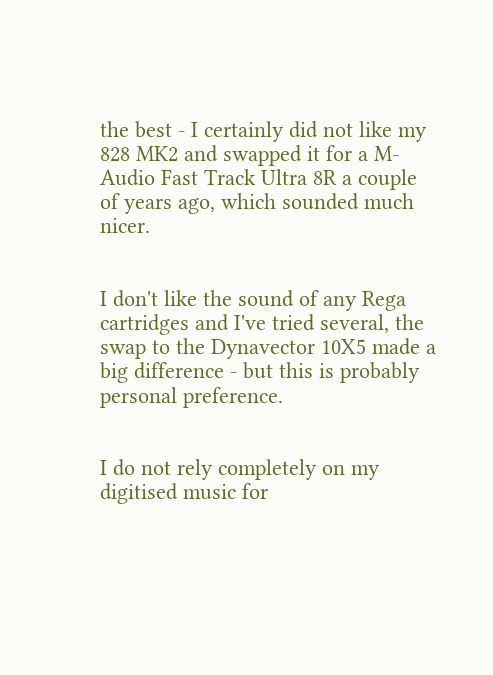the best - I certainly did not like my 828 MK2 and swapped it for a M-Audio Fast Track Ultra 8R a couple of years ago, which sounded much nicer.


I don't like the sound of any Rega cartridges and I've tried several, the swap to the Dynavector 10X5 made a big difference - but this is probably personal preference.


I do not rely completely on my digitised music for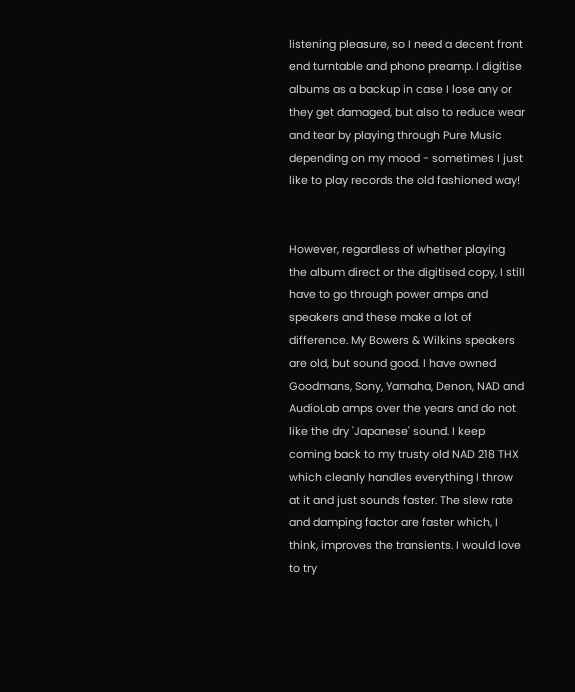listening pleasure, so I need a decent front end turntable and phono preamp. I digitise albums as a backup in case I lose any or they get damaged, but also to reduce wear and tear by playing through Pure Music depending on my mood - sometimes I just like to play records the old fashioned way!


However, regardless of whether playing the album direct or the digitised copy, I still have to go through power amps and speakers and these make a lot of difference. My Bowers & Wilkins speakers are old, but sound good. I have owned Goodmans, Sony, Yamaha, Denon, NAD and AudioLab amps over the years and do not like the dry 'Japanese' sound. I keep coming back to my trusty old NAD 218 THX which cleanly handles everything I throw at it and just sounds faster. The slew rate and damping factor are faster which, I think, improves the transients. I would love to try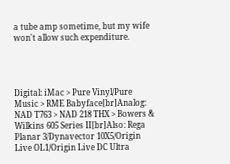a tube amp sometime, but my wife won't allow such expenditure.




Digital: iMac > Pure Vinyl/Pure Music > RME Babyface[br]Analog: NAD T763 > NAD 218 THX > Bowers & Wilkins 605 Series II[br]Also: Rega Planar 3/Dynavector 10X5/Origin Live OL1/Origin Live DC Ultra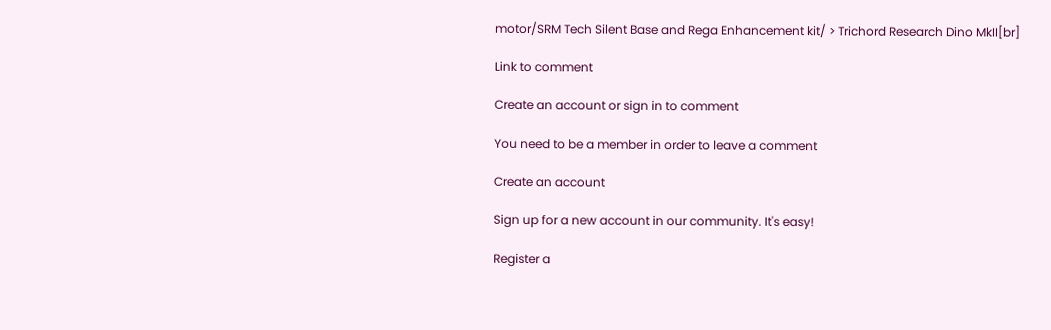motor/SRM Tech Silent Base and Rega Enhancement kit/ > Trichord Research Dino MkII[br]

Link to comment

Create an account or sign in to comment

You need to be a member in order to leave a comment

Create an account

Sign up for a new account in our community. It's easy!

Register a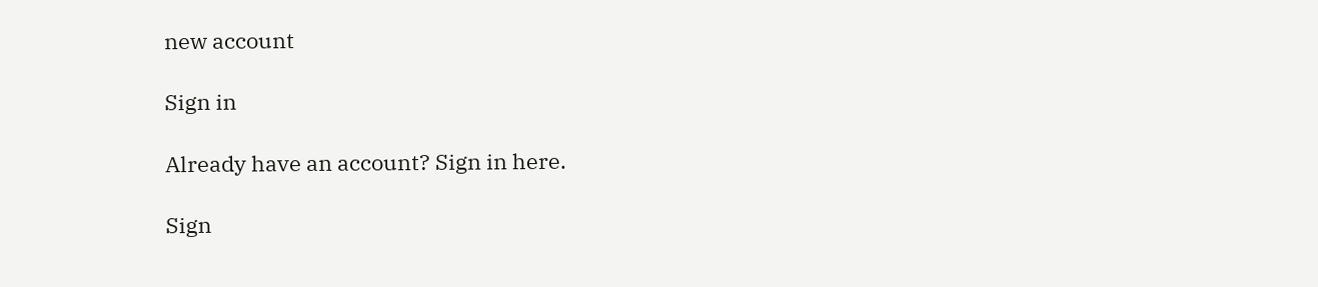new account

Sign in

Already have an account? Sign in here.

Sign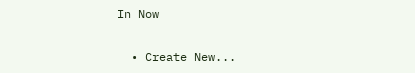In Now

  • Create New...